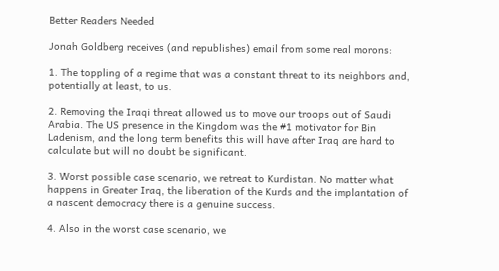Better Readers Needed

Jonah Goldberg receives (and republishes) email from some real morons:

1. The toppling of a regime that was a constant threat to its neighbors and, potentially at least, to us.

2. Removing the Iraqi threat allowed us to move our troops out of Saudi Arabia. The US presence in the Kingdom was the #1 motivator for Bin Ladenism, and the long term benefits this will have after Iraq are hard to calculate but will no doubt be significant.

3. Worst possible case scenario, we retreat to Kurdistan. No matter what happens in Greater Iraq, the liberation of the Kurds and the implantation of a nascent democracy there is a genuine success.

4. Also in the worst case scenario, we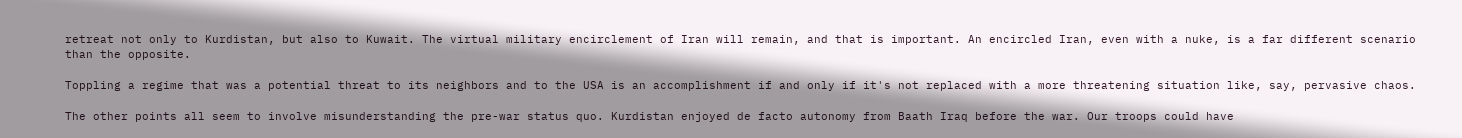retreat not only to Kurdistan, but also to Kuwait. The virtual military encirclement of Iran will remain, and that is important. An encircled Iran, even with a nuke, is a far different scenario than the opposite.

Toppling a regime that was a potential threat to its neighbors and to the USA is an accomplishment if and only if it's not replaced with a more threatening situation like, say, pervasive chaos.

The other points all seem to involve misunderstanding the pre-war status quo. Kurdistan enjoyed de facto autonomy from Baath Iraq before the war. Our troops could have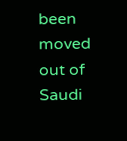been moved out of Saudi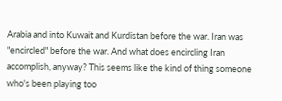Arabia and into Kuwait and Kurdistan before the war. Iran was "encircled" before the war. And what does encircling Iran accomplish, anyway? This seems like the kind of thing someone who's been playing too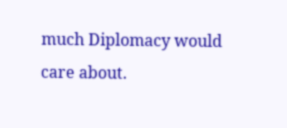much Diplomacy would care about.